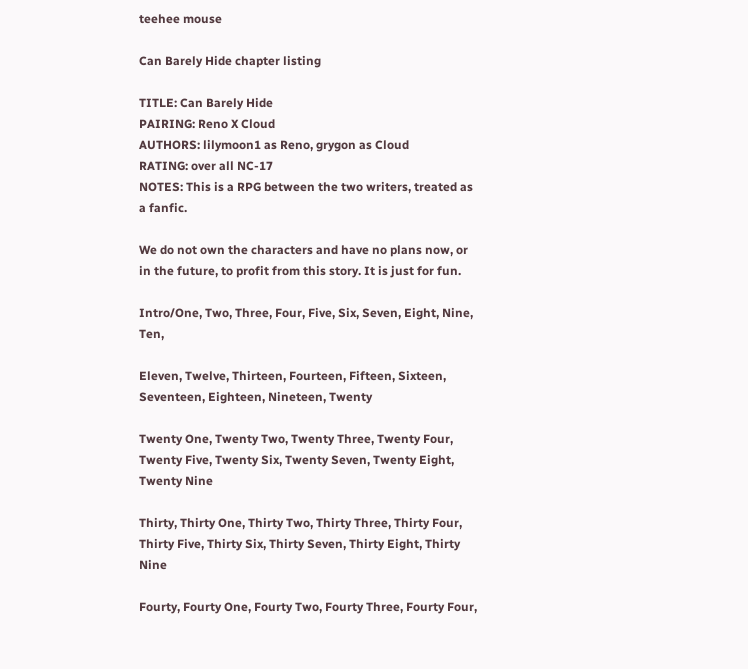teehee mouse

Can Barely Hide chapter listing

TITLE: Can Barely Hide
PAIRING: Reno X Cloud
AUTHORS: lilymoon1 as Reno, grygon as Cloud
RATING: over all NC-17
NOTES: This is a RPG between the two writers, treated as a fanfic.

We do not own the characters and have no plans now, or in the future, to profit from this story. It is just for fun.

Intro/One, Two, Three, Four, Five, Six, Seven, Eight, Nine, Ten,

Eleven, Twelve, Thirteen, Fourteen, Fifteen, Sixteen, Seventeen, Eighteen, Nineteen, Twenty

Twenty One, Twenty Two, Twenty Three, Twenty Four, Twenty Five, Twenty Six, Twenty Seven, Twenty Eight, Twenty Nine

Thirty, Thirty One, Thirty Two, Thirty Three, Thirty Four, Thirty Five, Thirty Six, Thirty Seven, Thirty Eight, Thirty Nine

Fourty, Fourty One, Fourty Two, Fourty Three, Fourty Four,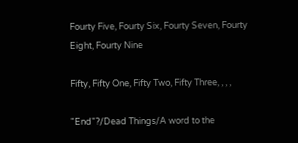Fourty Five, Fourty Six, Fourty Seven, Fourty Eight, Fourty Nine

Fifty, Fifty One, Fifty Two, Fifty Three, , , ,

"End"?/Dead Things/A word to the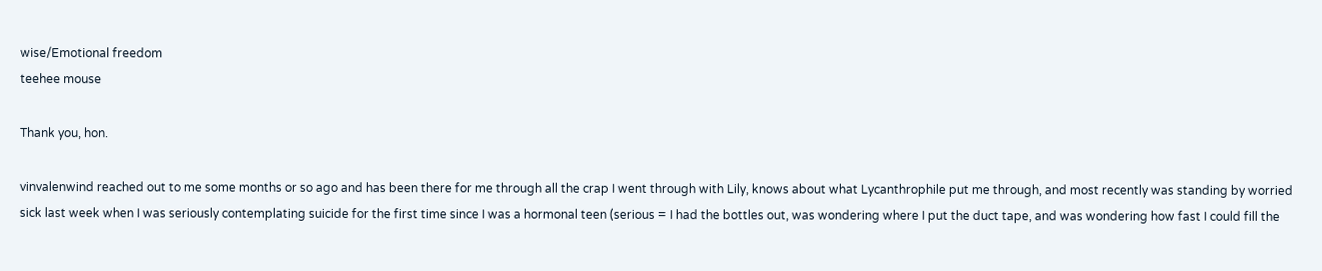wise/Emotional freedom
teehee mouse

Thank you, hon.

vinvalenwind reached out to me some months or so ago and has been there for me through all the crap I went through with Lily, knows about what Lycanthrophile put me through, and most recently was standing by worried sick last week when I was seriously contemplating suicide for the first time since I was a hormonal teen (serious = I had the bottles out, was wondering where I put the duct tape, and was wondering how fast I could fill the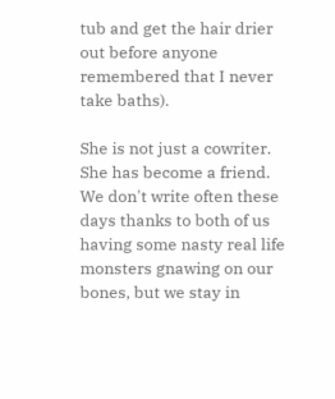tub and get the hair drier out before anyone remembered that I never take baths).

She is not just a cowriter. She has become a friend. We don't write often these days thanks to both of us having some nasty real life monsters gnawing on our bones, but we stay in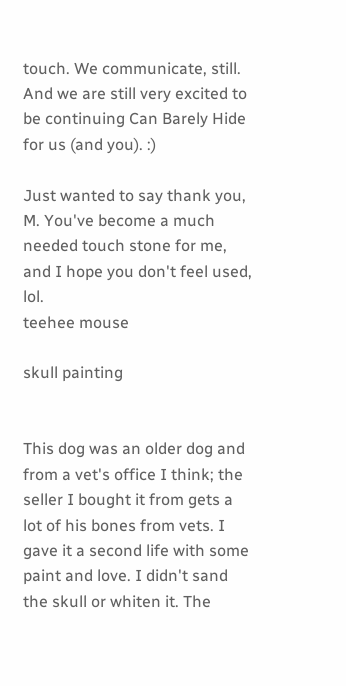touch. We communicate, still. And we are still very excited to be continuing Can Barely Hide for us (and you). :)

Just wanted to say thank you, M. You've become a much needed touch stone for me, and I hope you don't feel used, lol.
teehee mouse

skull painting


This dog was an older dog and from a vet's office I think; the seller I bought it from gets a lot of his bones from vets. I gave it a second life with some paint and love. I didn't sand the skull or whiten it. The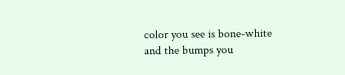color you see is bone-white and the bumps you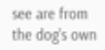see are from the dog's own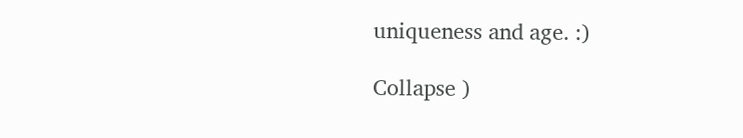uniqueness and age. :)

Collapse )